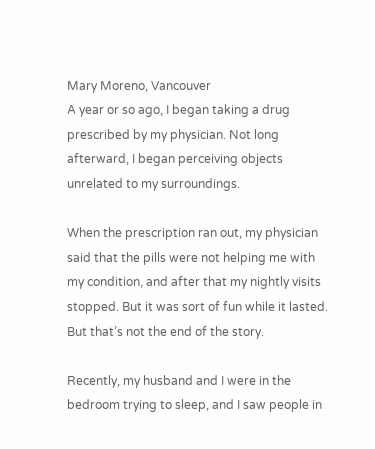Mary Moreno, Vancouver
A year or so ago, I began taking a drug prescribed by my physician. Not long afterward, I began perceiving objects unrelated to my surroundings.

When the prescription ran out, my physician said that the pills were not helping me with my condition, and after that my nightly visits stopped. But it was sort of fun while it lasted.
But that’s not the end of the story.

Recently, my husband and I were in the bedroom trying to sleep, and I saw people in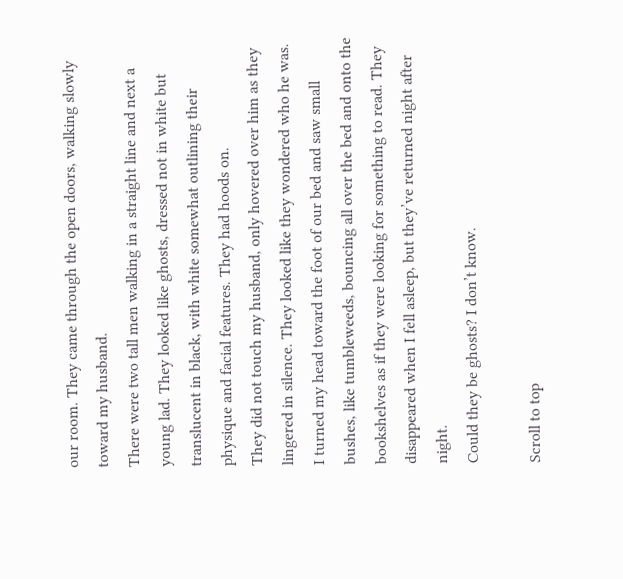our room. They came through the open doors, walking slowly toward my husband.
There were two tall men walking in a straight line and next a young lad. They looked like ghosts, dressed not in white but translucent in black, with white somewhat outlining their physique and facial features. They had hoods on.
They did not touch my husband, only hovered over him as they lingered in silence. They looked like they wondered who he was.
I turned my head toward the foot of our bed and saw small bushes, like tumbleweeds, bouncing all over the bed and onto the bookshelves as if they were looking for something to read. They disappeared when I fell asleep, but they’ve returned night after night.
Could they be ghosts? I don’t know.

Scroll to top